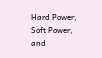Hard Power, Soft Power, and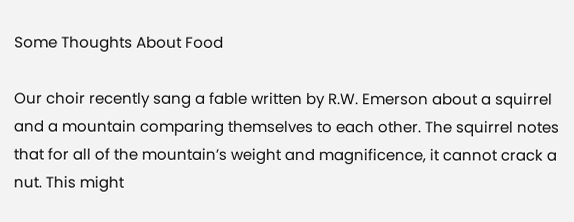Some Thoughts About Food

Our choir recently sang a fable written by R.W. Emerson about a squirrel and a mountain comparing themselves to each other. The squirrel notes that for all of the mountain’s weight and magnificence, it cannot crack a nut. This might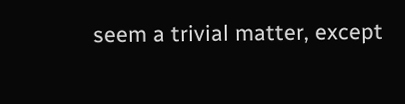seem a trivial matter, except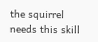the squirrel needs this skill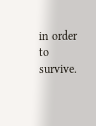in order to survive.